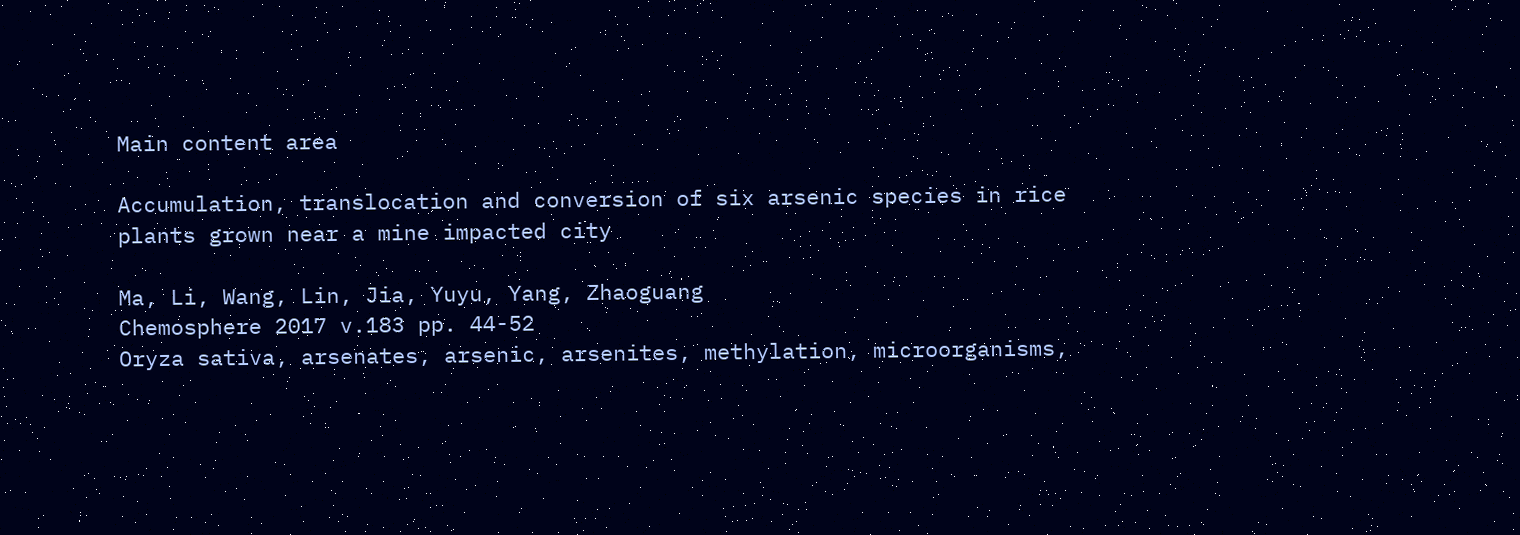Main content area

Accumulation, translocation and conversion of six arsenic species in rice plants grown near a mine impacted city

Ma, Li, Wang, Lin, Jia, Yuyu, Yang, Zhaoguang
Chemosphere 2017 v.183 pp. 44-52
Oryza sativa, arsenates, arsenic, arsenites, methylation, microorganisms,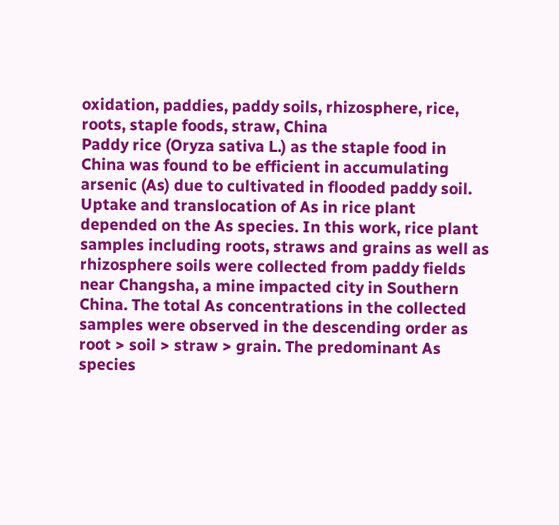oxidation, paddies, paddy soils, rhizosphere, rice, roots, staple foods, straw, China
Paddy rice (Oryza sativa L.) as the staple food in China was found to be efficient in accumulating arsenic (As) due to cultivated in flooded paddy soil. Uptake and translocation of As in rice plant depended on the As species. In this work, rice plant samples including roots, straws and grains as well as rhizosphere soils were collected from paddy fields near Changsha, a mine impacted city in Southern China. The total As concentrations in the collected samples were observed in the descending order as root > soil > straw > grain. The predominant As species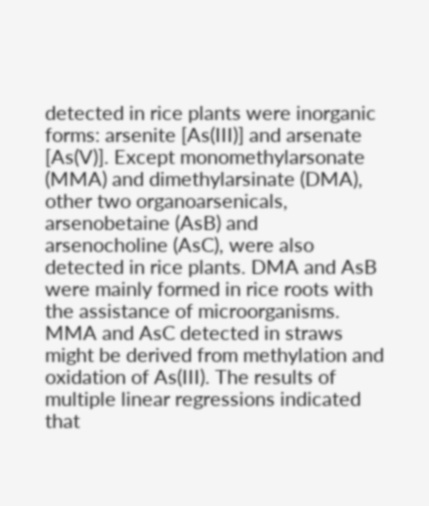detected in rice plants were inorganic forms: arsenite [As(III)] and arsenate [As(V)]. Except monomethylarsonate (MMA) and dimethylarsinate (DMA), other two organoarsenicals, arsenobetaine (AsB) and arsenocholine (AsC), were also detected in rice plants. DMA and AsB were mainly formed in rice roots with the assistance of microorganisms. MMA and AsC detected in straws might be derived from methylation and oxidation of As(III). The results of multiple linear regressions indicated that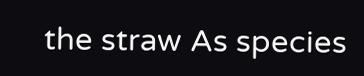the straw As species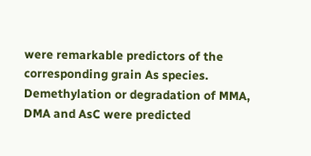were remarkable predictors of the corresponding grain As species. Demethylation or degradation of MMA, DMA and AsC were predicted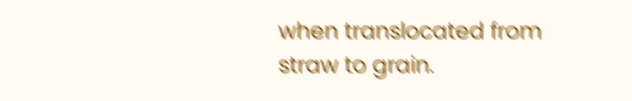when translocated from straw to grain.